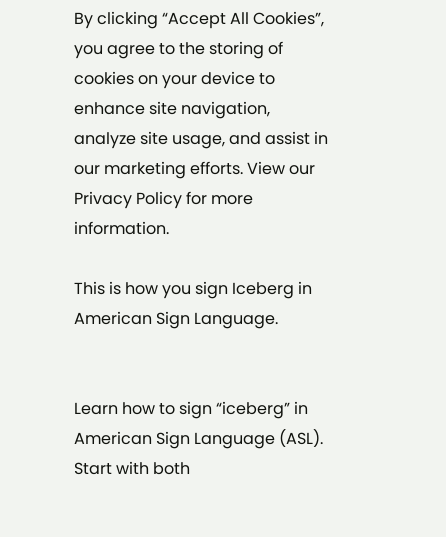By clicking “Accept All Cookies”, you agree to the storing of cookies on your device to enhance site navigation, analyze site usage, and assist in our marketing efforts. View our Privacy Policy for more information.

This is how you sign Iceberg in American Sign Language.


Learn how to sign “iceberg” in American Sign Language (ASL). Start with both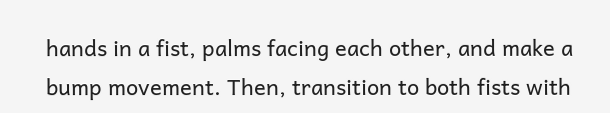hands in a fist, palms facing each other, and make a bump movement. Then, transition to both fists with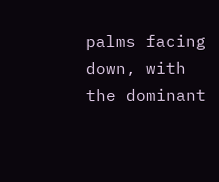palms facing down, with the dominant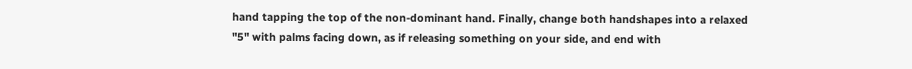hand tapping the top of the non-dominant hand. Finally, change both handshapes into a relaxed "5" with palms facing down, as if releasing something on your side, and end with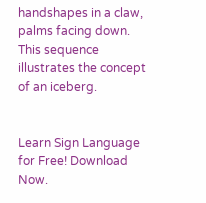handshapes in a claw, palms facing down. This sequence illustrates the concept of an iceberg.


Learn Sign Language for Free! Download Now.